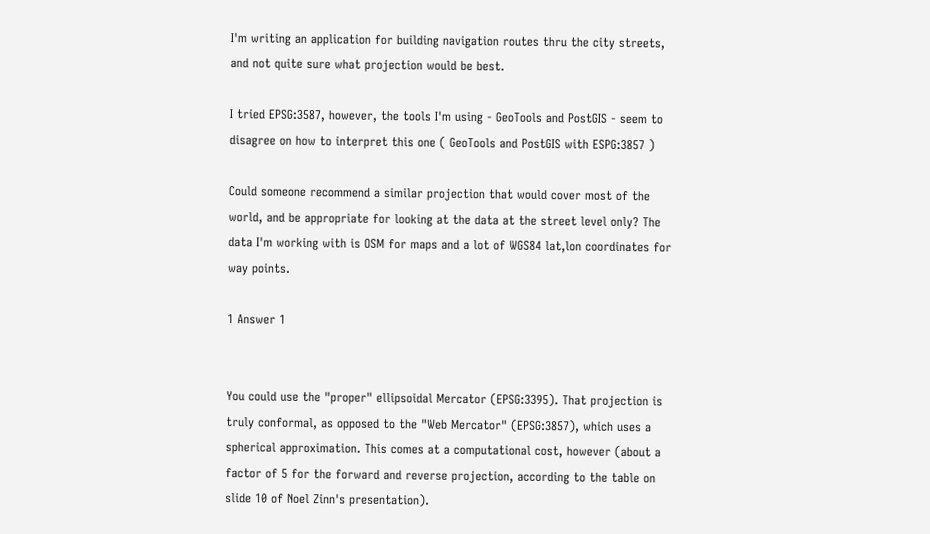I'm writing an application for building navigation routes thru the city streets, and not quite sure what projection would be best.

I tried EPSG:3587, however, the tools I'm using - GeoTools and PostGIS - seem to disagree on how to interpret this one ( GeoTools and PostGIS with ESPG:3857 )

Could someone recommend a similar projection that would cover most of the world, and be appropriate for looking at the data at the street level only? The data I'm working with is OSM for maps and a lot of WGS84 lat,lon coordinates for way points.

1 Answer 1


You could use the "proper" ellipsoidal Mercator (EPSG:3395). That projection is truly conformal, as opposed to the "Web Mercator" (EPSG:3857), which uses a spherical approximation. This comes at a computational cost, however (about a factor of 5 for the forward and reverse projection, according to the table on slide 10 of Noel Zinn's presentation).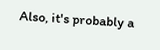Also, it's probably a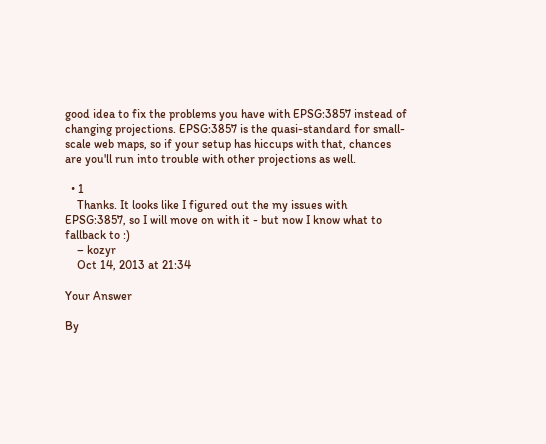good idea to fix the problems you have with EPSG:3857 instead of changing projections. EPSG:3857 is the quasi-standard for small-scale web maps, so if your setup has hiccups with that, chances are you'll run into trouble with other projections as well.

  • 1
    Thanks. It looks like I figured out the my issues with EPSG:3857, so I will move on with it - but now I know what to fallback to :)
    – kozyr
    Oct 14, 2013 at 21:34

Your Answer

By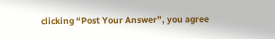clicking “Post Your Answer”, you agree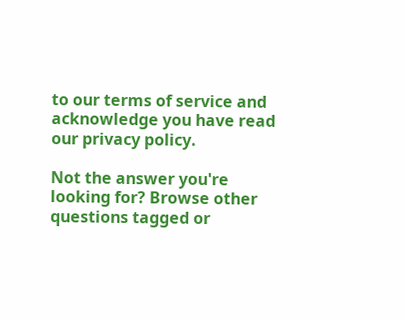to our terms of service and acknowledge you have read our privacy policy.

Not the answer you're looking for? Browse other questions tagged or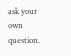ask your own question.